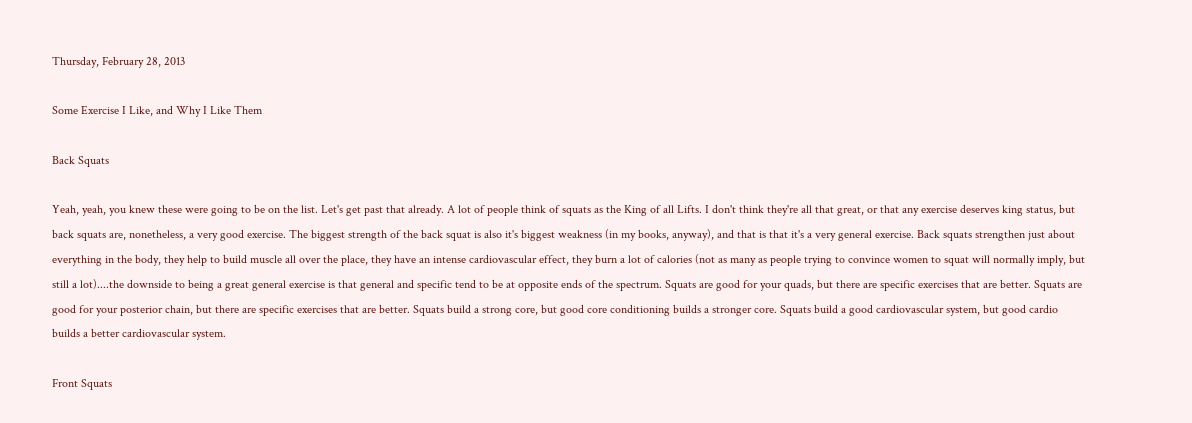Thursday, February 28, 2013

Some Exercise I Like, and Why I Like Them

Back Squats

Yeah, yeah, you knew these were going to be on the list. Let's get past that already. A lot of people think of squats as the King of all Lifts. I don't think they're all that great, or that any exercise deserves king status, but back squats are, nonetheless, a very good exercise. The biggest strength of the back squat is also it's biggest weakness (in my books, anyway), and that is that it's a very general exercise. Back squats strengthen just about everything in the body, they help to build muscle all over the place, they have an intense cardiovascular effect, they burn a lot of calories (not as many as people trying to convince women to squat will normally imply, but still a lot)....the downside to being a great general exercise is that general and specific tend to be at opposite ends of the spectrum. Squats are good for your quads, but there are specific exercises that are better. Squats are good for your posterior chain, but there are specific exercises that are better. Squats build a strong core, but good core conditioning builds a stronger core. Squats build a good cardiovascular system, but good cardio builds a better cardiovascular system.

Front Squats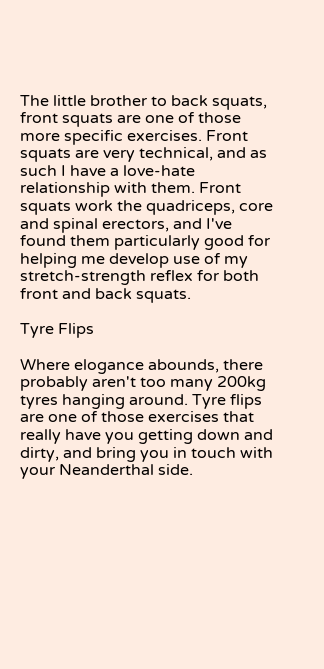The little brother to back squats, front squats are one of those more specific exercises. Front squats are very technical, and as such I have a love-hate relationship with them. Front squats work the quadriceps, core and spinal erectors, and I've found them particularly good for helping me develop use of my stretch-strength reflex for both front and back squats.

Tyre Flips

Where elogance abounds, there probably aren't too many 200kg tyres hanging around. Tyre flips are one of those exercises that really have you getting down and dirty, and bring you in touch with your Neanderthal side.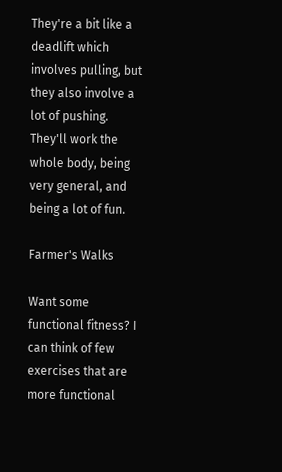They're a bit like a deadlift which involves pulling, but they also involve a lot of pushing. They'll work the whole body, being very general, and being a lot of fun.

Farmer's Walks

Want some functional fitness? I can think of few exercises that are more functional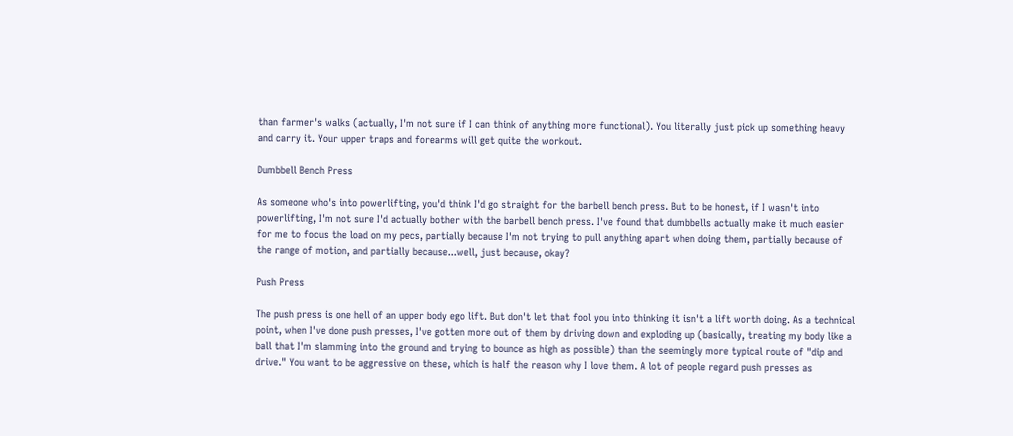than farmer's walks (actually, I'm not sure if I can think of anything more functional). You literally just pick up something heavy and carry it. Your upper traps and forearms will get quite the workout.

Dumbbell Bench Press

As someone who's into powerlifting, you'd think I'd go straight for the barbell bench press. But to be honest, if I wasn't into powerlifting, I'm not sure I'd actually bother with the barbell bench press. I've found that dumbbells actually make it much easier for me to focus the load on my pecs, partially because I'm not trying to pull anything apart when doing them, partially because of the range of motion, and partially because...well, just because, okay?

Push Press

The push press is one hell of an upper body ego lift. But don't let that fool you into thinking it isn't a lift worth doing. As a technical point, when I've done push presses, I've gotten more out of them by driving down and exploding up (basically, treating my body like a ball that I'm slamming into the ground and trying to bounce as high as possible) than the seemingly more typical route of "dip and drive." You want to be aggressive on these, which is half the reason why I love them. A lot of people regard push presses as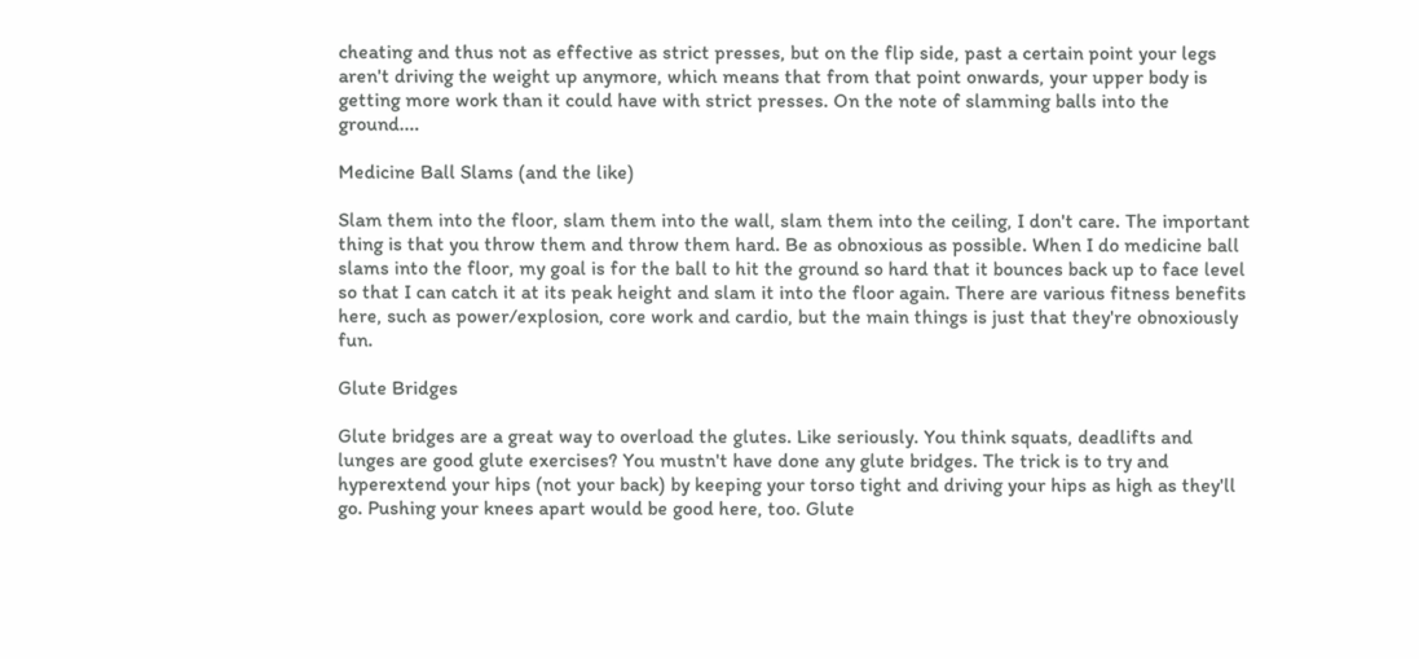cheating and thus not as effective as strict presses, but on the flip side, past a certain point your legs aren't driving the weight up anymore, which means that from that point onwards, your upper body is getting more work than it could have with strict presses. On the note of slamming balls into the ground....

Medicine Ball Slams (and the like)

Slam them into the floor, slam them into the wall, slam them into the ceiling, I don't care. The important thing is that you throw them and throw them hard. Be as obnoxious as possible. When I do medicine ball slams into the floor, my goal is for the ball to hit the ground so hard that it bounces back up to face level so that I can catch it at its peak height and slam it into the floor again. There are various fitness benefits here, such as power/explosion, core work and cardio, but the main things is just that they're obnoxiously fun.

Glute Bridges

Glute bridges are a great way to overload the glutes. Like seriously. You think squats, deadlifts and lunges are good glute exercises? You mustn't have done any glute bridges. The trick is to try and hyperextend your hips (not your back) by keeping your torso tight and driving your hips as high as they'll go. Pushing your knees apart would be good here, too. Glute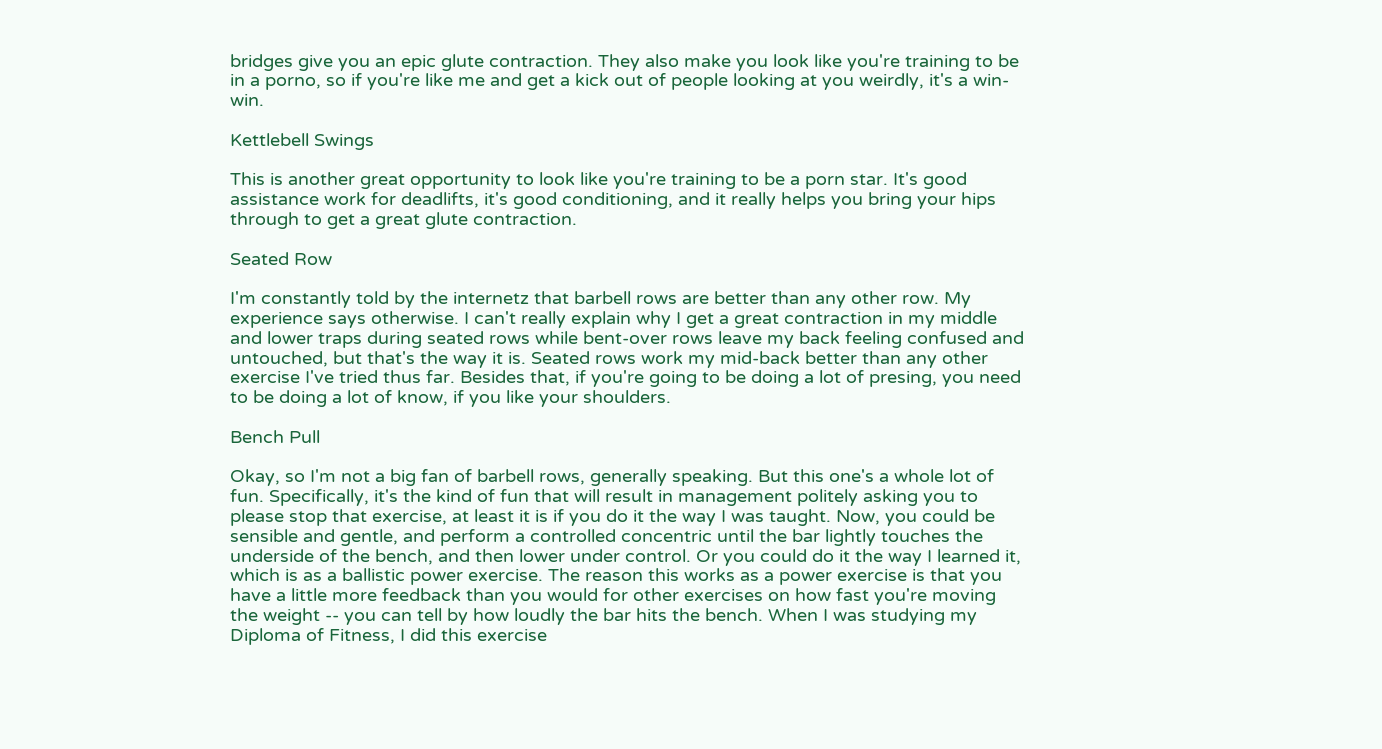bridges give you an epic glute contraction. They also make you look like you're training to be in a porno, so if you're like me and get a kick out of people looking at you weirdly, it's a win-win.

Kettlebell Swings

This is another great opportunity to look like you're training to be a porn star. It's good assistance work for deadlifts, it's good conditioning, and it really helps you bring your hips through to get a great glute contraction.

Seated Row

I'm constantly told by the internetz that barbell rows are better than any other row. My experience says otherwise. I can't really explain why I get a great contraction in my middle and lower traps during seated rows while bent-over rows leave my back feeling confused and untouched, but that's the way it is. Seated rows work my mid-back better than any other exercise I've tried thus far. Besides that, if you're going to be doing a lot of presing, you need to be doing a lot of know, if you like your shoulders.

Bench Pull

Okay, so I'm not a big fan of barbell rows, generally speaking. But this one's a whole lot of fun. Specifically, it's the kind of fun that will result in management politely asking you to please stop that exercise, at least it is if you do it the way I was taught. Now, you could be sensible and gentle, and perform a controlled concentric until the bar lightly touches the underside of the bench, and then lower under control. Or you could do it the way I learned it, which is as a ballistic power exercise. The reason this works as a power exercise is that you have a little more feedback than you would for other exercises on how fast you're moving the weight -- you can tell by how loudly the bar hits the bench. When I was studying my Diploma of Fitness, I did this exercise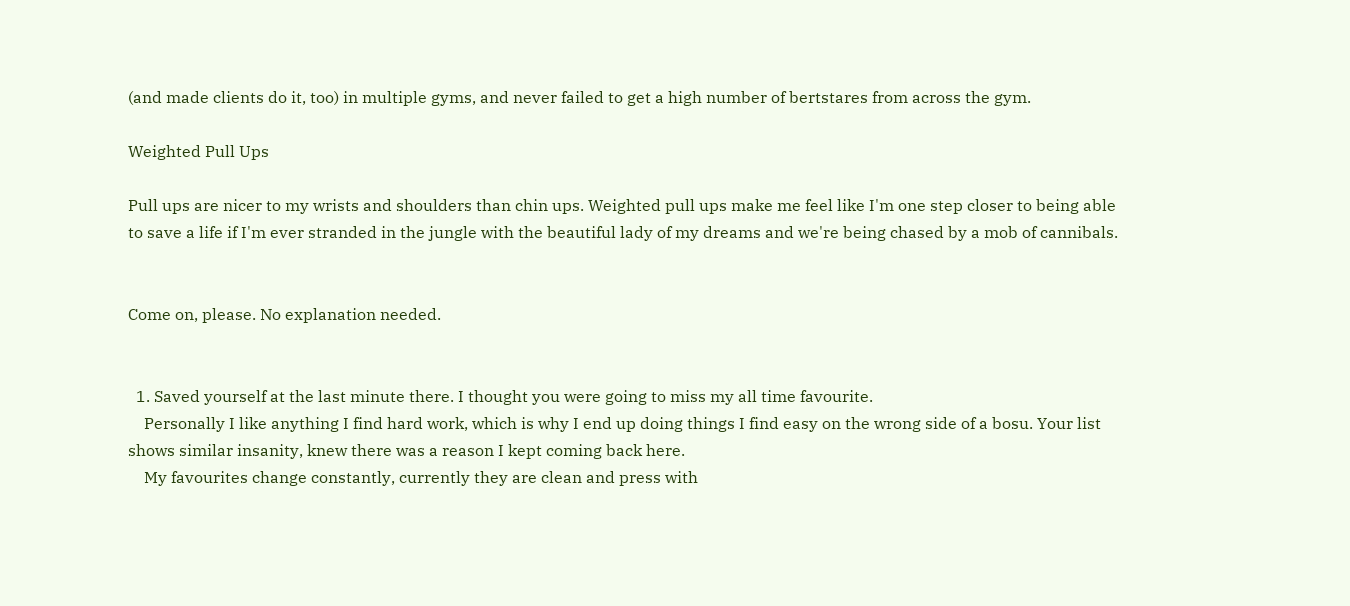(and made clients do it, too) in multiple gyms, and never failed to get a high number of bertstares from across the gym.

Weighted Pull Ups

Pull ups are nicer to my wrists and shoulders than chin ups. Weighted pull ups make me feel like I'm one step closer to being able to save a life if I'm ever stranded in the jungle with the beautiful lady of my dreams and we're being chased by a mob of cannibals.


Come on, please. No explanation needed.


  1. Saved yourself at the last minute there. I thought you were going to miss my all time favourite.
    Personally I like anything I find hard work, which is why I end up doing things I find easy on the wrong side of a bosu. Your list shows similar insanity, knew there was a reason I kept coming back here.
    My favourites change constantly, currently they are clean and press with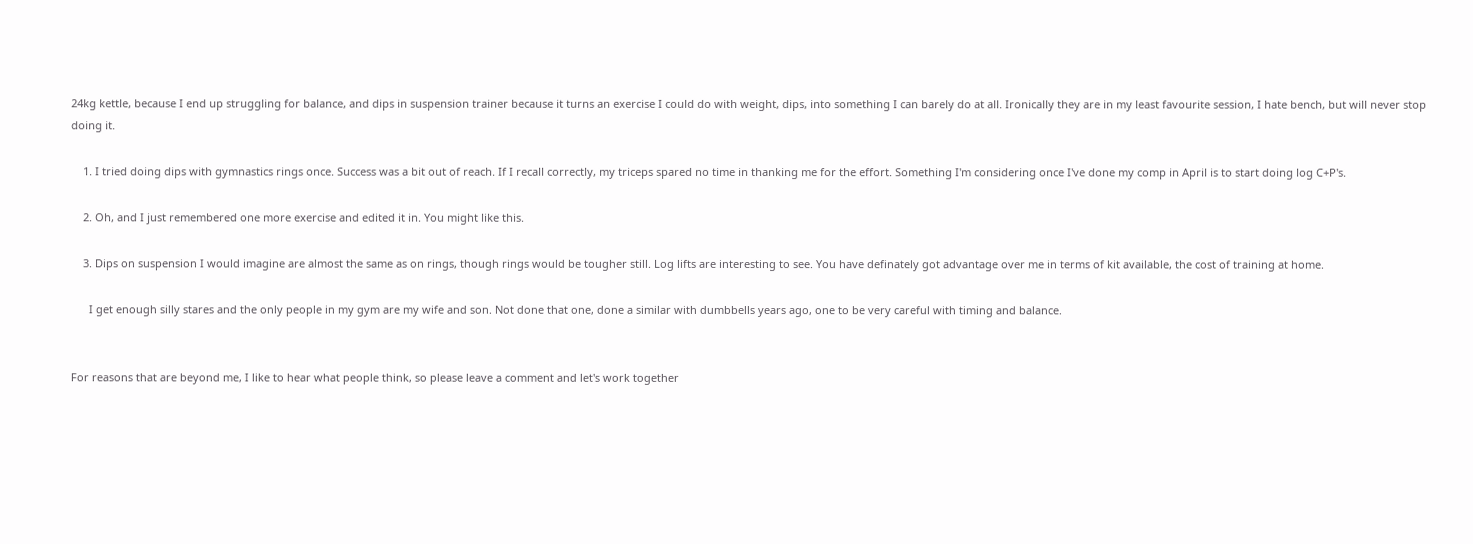24kg kettle, because I end up struggling for balance, and dips in suspension trainer because it turns an exercise I could do with weight, dips, into something I can barely do at all. Ironically they are in my least favourite session, I hate bench, but will never stop doing it.

    1. I tried doing dips with gymnastics rings once. Success was a bit out of reach. If I recall correctly, my triceps spared no time in thanking me for the effort. Something I'm considering once I've done my comp in April is to start doing log C+P's.

    2. Oh, and I just remembered one more exercise and edited it in. You might like this.

    3. Dips on suspension I would imagine are almost the same as on rings, though rings would be tougher still. Log lifts are interesting to see. You have definately got advantage over me in terms of kit available, the cost of training at home.

      I get enough silly stares and the only people in my gym are my wife and son. Not done that one, done a similar with dumbbells years ago, one to be very careful with timing and balance.


For reasons that are beyond me, I like to hear what people think, so please leave a comment and let's work together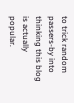to trick random passers-by into thinking this blog is actually popular.